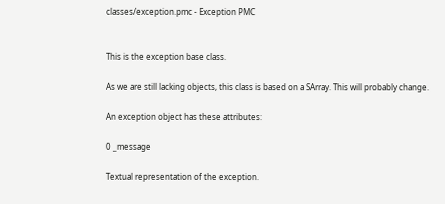classes/exception.pmc - Exception PMC


This is the exception base class.

As we are still lacking objects, this class is based on a SArray. This will probably change.

An exception object has these attributes:

0 _message

Textual representation of the exception.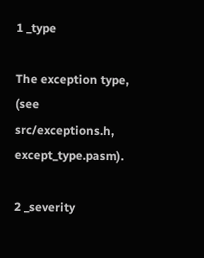1 _type

The exception type, (see src/exceptions.h, except_type.pasm).

2 _severity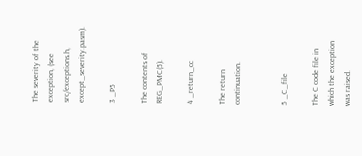The severity of the exception, (see src/exceptions.h, except_severity.pasm).

3 _P5

The contents of REG_PMC(5).

4 _return_cc

The return continuation.


5 _C_file

The C code file in which the exception was raised.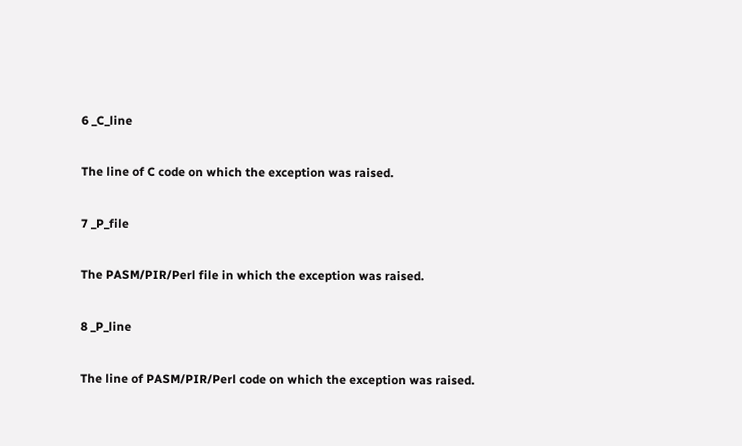6 _C_line

The line of C code on which the exception was raised.

7 _P_file

The PASM/PIR/Perl file in which the exception was raised.

8 _P_line

The line of PASM/PIR/Perl code on which the exception was raised.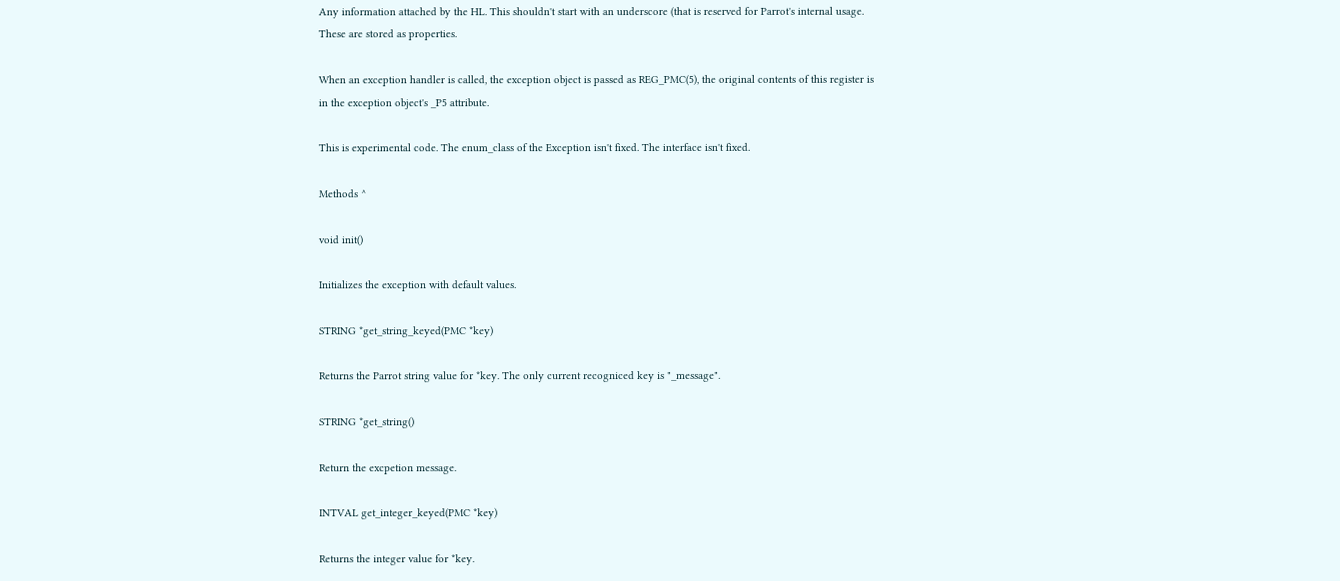Any information attached by the HL. This shouldn't start with an underscore (that is reserved for Parrot's internal usage. These are stored as properties.

When an exception handler is called, the exception object is passed as REG_PMC(5), the original contents of this register is in the exception object's _P5 attribute.

This is experimental code. The enum_class of the Exception isn't fixed. The interface isn't fixed.

Methods ^

void init()

Initializes the exception with default values.

STRING *get_string_keyed(PMC *key)

Returns the Parrot string value for *key. The only current recogniced key is "_message".

STRING *get_string()

Return the excpetion message.

INTVAL get_integer_keyed(PMC *key)

Returns the integer value for *key.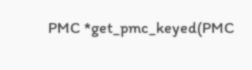PMC *get_pmc_keyed(PMC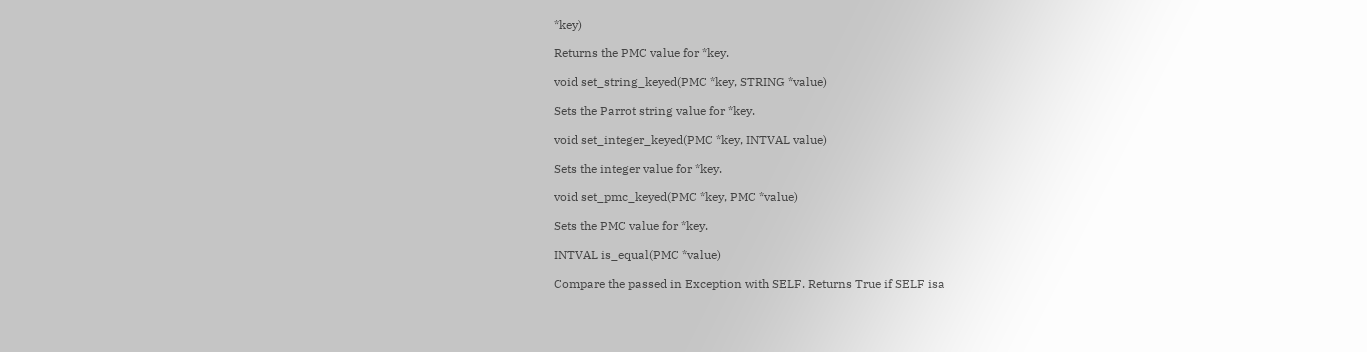*key)

Returns the PMC value for *key.

void set_string_keyed(PMC *key, STRING *value)

Sets the Parrot string value for *key.

void set_integer_keyed(PMC *key, INTVAL value)

Sets the integer value for *key.

void set_pmc_keyed(PMC *key, PMC *value)

Sets the PMC value for *key.

INTVAL is_equal(PMC *value)

Compare the passed in Exception with SELF. Returns True if SELF isa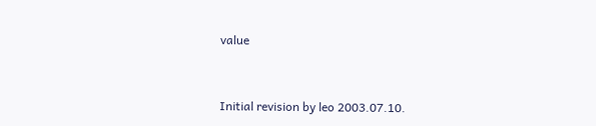value


Initial revision by leo 2003.07.10.